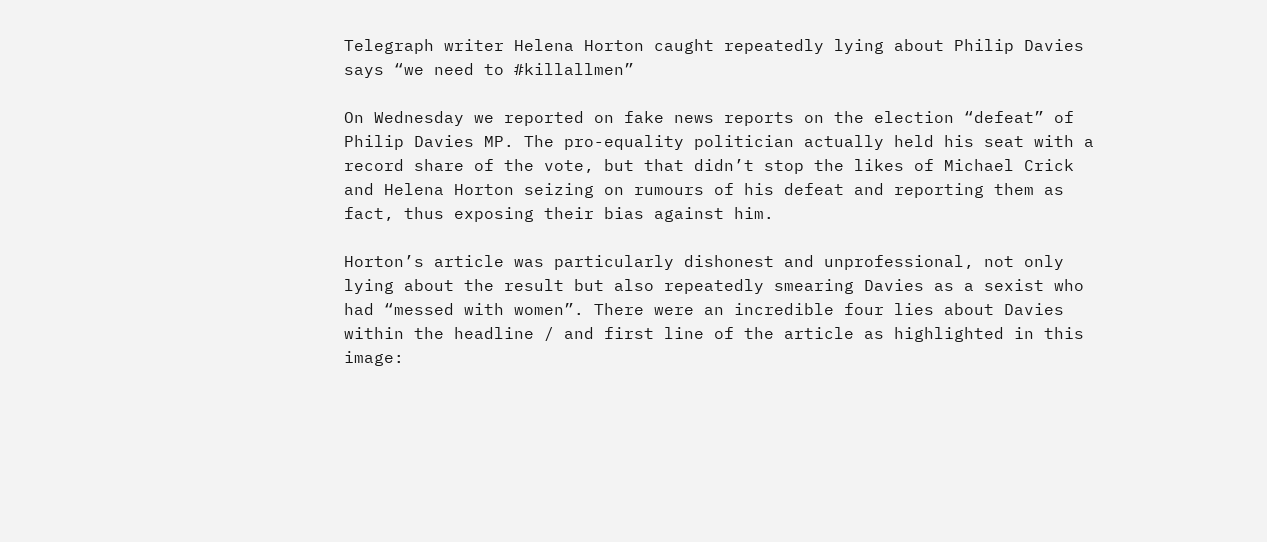Telegraph writer Helena Horton caught repeatedly lying about Philip Davies says “we need to #killallmen”

On Wednesday we reported on fake news reports on the election “defeat” of Philip Davies MP. The pro-equality politician actually held his seat with a record share of the vote, but that didn’t stop the likes of Michael Crick and Helena Horton seizing on rumours of his defeat and reporting them as fact, thus exposing their bias against him.

Horton’s article was particularly dishonest and unprofessional, not only lying about the result but also repeatedly smearing Davies as a sexist who had “messed with women”. There were an incredible four lies about Davies within the headline / and first line of the article as highlighted in this image: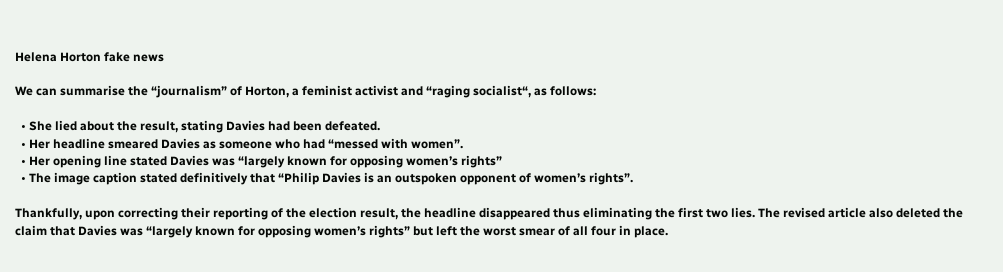Helena Horton fake news

We can summarise the “journalism” of Horton, a feminist activist and “raging socialist“, as follows:

  • She lied about the result, stating Davies had been defeated.
  • Her headline smeared Davies as someone who had “messed with women”.
  • Her opening line stated Davies was “largely known for opposing women’s rights”
  • The image caption stated definitively that “Philip Davies is an outspoken opponent of women’s rights”.

Thankfully, upon correcting their reporting of the election result, the headline disappeared thus eliminating the first two lies. The revised article also deleted the claim that Davies was “largely known for opposing women’s rights” but left the worst smear of all four in place.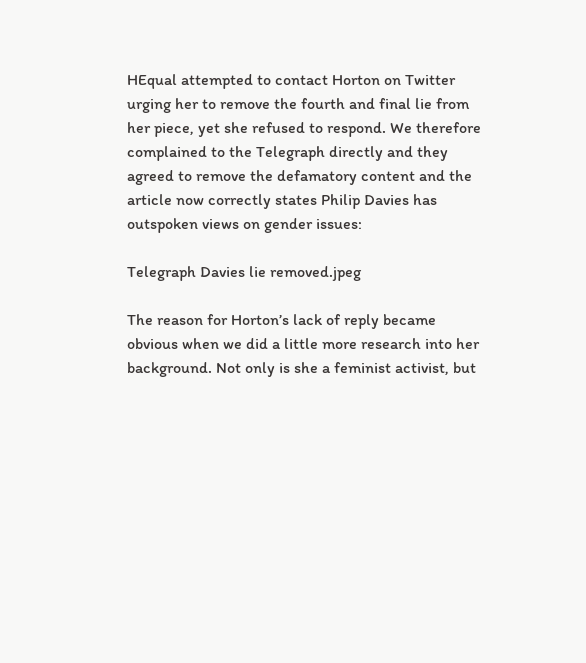HEqual attempted to contact Horton on Twitter urging her to remove the fourth and final lie from her piece, yet she refused to respond. We therefore complained to the Telegraph directly and they agreed to remove the defamatory content and the article now correctly states Philip Davies has outspoken views on gender issues:

Telegraph Davies lie removed.jpeg

The reason for Horton’s lack of reply became obvious when we did a little more research into her background. Not only is she a feminist activist, but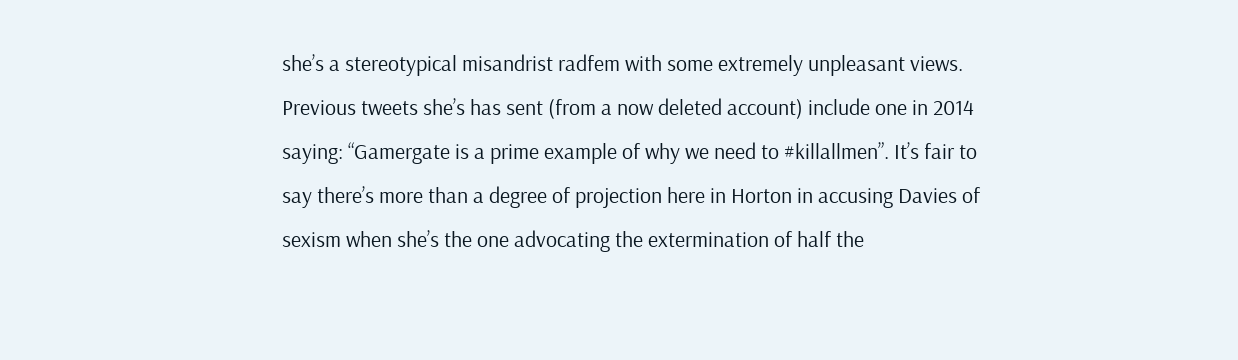she’s a stereotypical misandrist radfem with some extremely unpleasant views. Previous tweets she’s has sent (from a now deleted account) include one in 2014 saying: “Gamergate is a prime example of why we need to #killallmen”. It’s fair to say there’s more than a degree of projection here in Horton in accusing Davies of sexism when she’s the one advocating the extermination of half the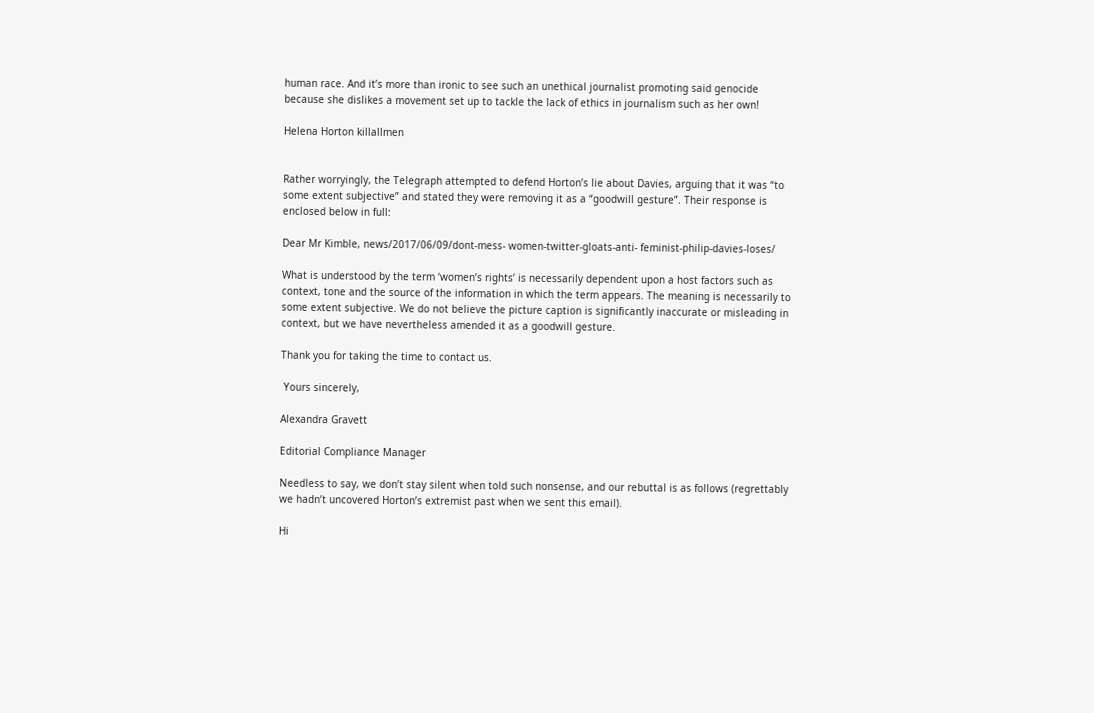human race. And it’s more than ironic to see such an unethical journalist promoting said genocide because she dislikes a movement set up to tackle the lack of ethics in journalism such as her own!

Helena Horton killallmen


Rather worryingly, the Telegraph attempted to defend Horton’s lie about Davies, arguing that it was “to some extent subjective” and stated they were removing it as a “goodwill gesture”. Their response is enclosed below in full:

Dear Mr Kimble, news/2017/06/09/dont-mess- women-twitter-gloats-anti- feminist-philip-davies-loses/

What is understood by the term ‘women’s rights’ is necessarily dependent upon a host factors such as context, tone and the source of the information in which the term appears. The meaning is necessarily to some extent subjective. We do not believe the picture caption is significantly inaccurate or misleading in context, but we have nevertheless amended it as a goodwill gesture.

Thank you for taking the time to contact us.

 Yours sincerely,

Alexandra Gravett

Editorial Compliance Manager

Needless to say, we don’t stay silent when told such nonsense, and our rebuttal is as follows (regrettably we hadn’t uncovered Horton’s extremist past when we sent this email).

Hi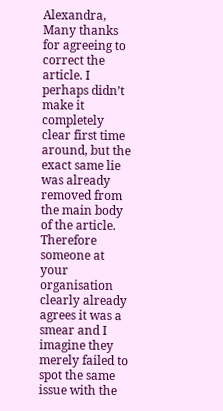Alexandra,
Many thanks for agreeing to correct the article. I perhaps didn’t make it completely clear first time around, but the exact same lie was already removed from the main body of the article. Therefore someone at your organisation clearly already agrees it was a smear and I imagine they merely failed to spot the same issue with the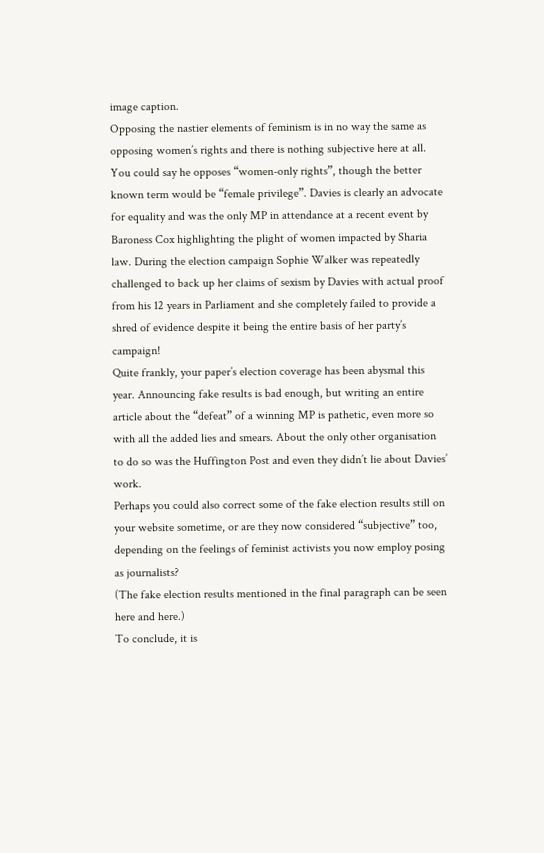image caption.
Opposing the nastier elements of feminism is in no way the same as opposing women’s rights and there is nothing subjective here at all. You could say he opposes “women-only rights”, though the better known term would be “female privilege”. Davies is clearly an advocate for equality and was the only MP in attendance at a recent event by Baroness Cox highlighting the plight of women impacted by Sharia law. During the election campaign Sophie Walker was repeatedly challenged to back up her claims of sexism by Davies with actual proof from his 12 years in Parliament and she completely failed to provide a shred of evidence despite it being the entire basis of her party’s campaign!
Quite frankly, your paper’s election coverage has been abysmal this year. Announcing fake results is bad enough, but writing an entire article about the “defeat” of a winning MP is pathetic, even more so with all the added lies and smears. About the only other organisation to do so was the Huffington Post and even they didn’t lie about Davies’ work.
Perhaps you could also correct some of the fake election results still on your website sometime, or are they now considered “subjective” too, depending on the feelings of feminist activists you now employ posing as journalists?
(The fake election results mentioned in the final paragraph can be seen here and here.)
To conclude, it is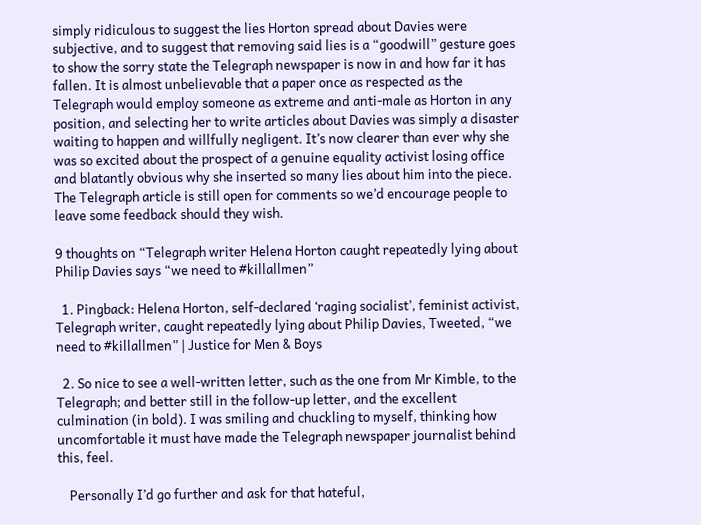simply ridiculous to suggest the lies Horton spread about Davies were subjective, and to suggest that removing said lies is a “goodwill” gesture goes to show the sorry state the Telegraph newspaper is now in and how far it has fallen. It is almost unbelievable that a paper once as respected as the Telegraph would employ someone as extreme and anti-male as Horton in any position, and selecting her to write articles about Davies was simply a disaster waiting to happen and willfully negligent. It’s now clearer than ever why she was so excited about the prospect of a genuine equality activist losing office and blatantly obvious why she inserted so many lies about him into the piece.
The Telegraph article is still open for comments so we’d encourage people to leave some feedback should they wish.

9 thoughts on “Telegraph writer Helena Horton caught repeatedly lying about Philip Davies says “we need to #killallmen”

  1. Pingback: Helena Horton, self-declared ‘raging socialist’, feminist activist, Telegraph writer, caught repeatedly lying about Philip Davies, Tweeted, “we need to #killallmen” | Justice for Men & Boys

  2. So nice to see a well-written letter, such as the one from Mr Kimble, to the Telegraph; and better still in the follow-up letter, and the excellent culmination (in bold). I was smiling and chuckling to myself, thinking how uncomfortable it must have made the Telegraph newspaper journalist behind this, feel.

    Personally I’d go further and ask for that hateful,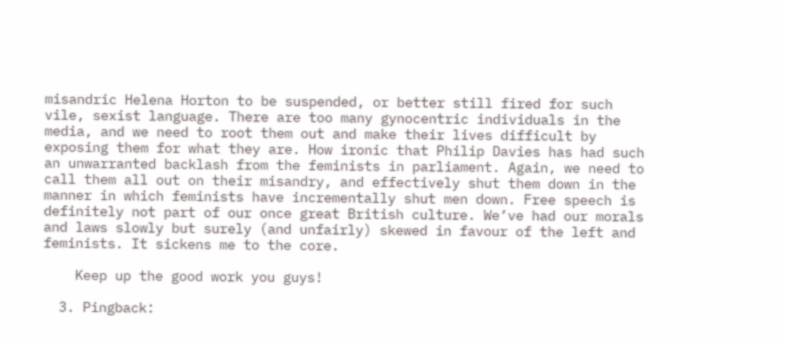misandric Helena Horton to be suspended, or better still fired for such vile, sexist language. There are too many gynocentric individuals in the media, and we need to root them out and make their lives difficult by exposing them for what they are. How ironic that Philip Davies has had such an unwarranted backlash from the feminists in parliament. Again, we need to call them all out on their misandry, and effectively shut them down in the manner in which feminists have incrementally shut men down. Free speech is definitely not part of our once great British culture. We’ve had our morals and laws slowly but surely (and unfairly) skewed in favour of the left and feminists. It sickens me to the core.

    Keep up the good work you guys!

  3. Pingback: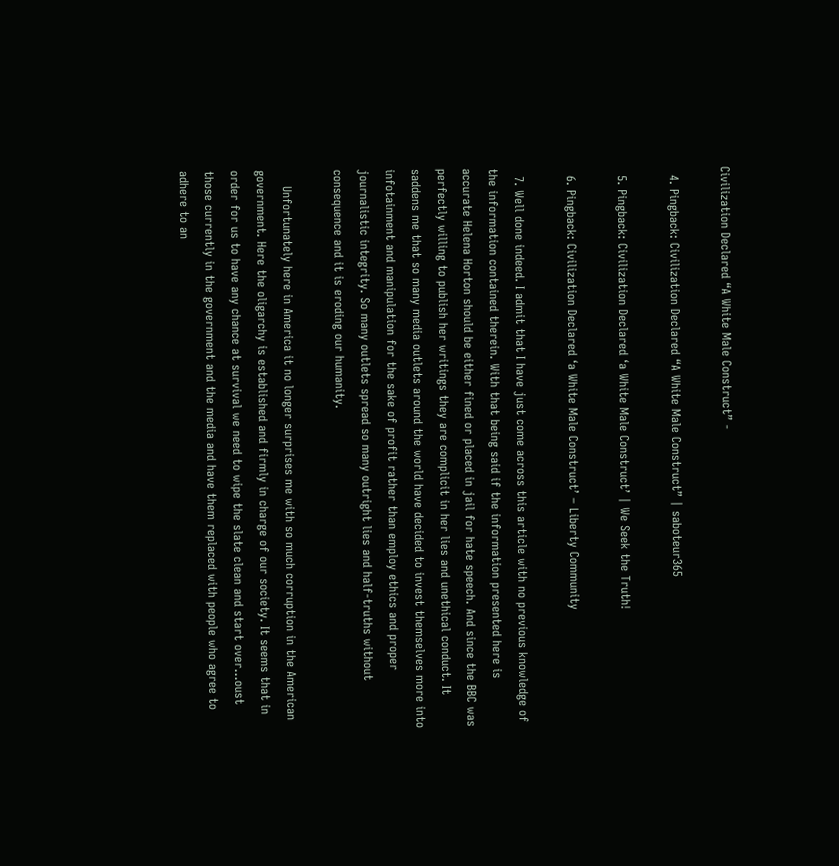Civilization Declared “A White Male Construct” -

  4. Pingback: Civilization Declared “A White Male Construct” | saboteur365

  5. Pingback: Civilization Declared ‘a White Male Construct’ | We Seek the Truth!

  6. Pingback: Civilization Declared ‘a White Male Construct’ – Liberty Community

  7. Well done indeed. I admit that I have just come across this article with no previous knowledge of the information contained therein. With that being said if the information presented here is accurate Helena Horton should be either fined or placed in jail for hate speech. And since the BBC was perfectly willing to publish her writings they are complicit in her lies and unethical conduct. It saddens me that so many media outlets around the world have decided to invest themselves more into infotainment and manipulation for the sake of profit rather than employ ethics and proper journalistic integrity. So many outlets spread so many outright lies and half-truths without consequence and it is eroding our humanity.

    Unfortunately here in America it no longer surprises me with so much corruption in the American government. Here the oligarchy is established and firmly in charge of our society. It seems that in order for us to have any chance at survival we need to wipe the slate clean and start over…oust those currently in the government and the media and have them replaced with people who agree to adhere to an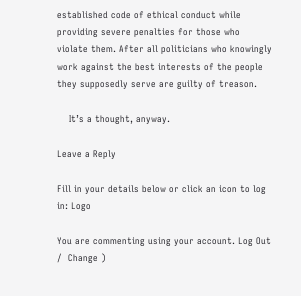established code of ethical conduct while providing severe penalties for those who violate them. After all politicians who knowingly work against the best interests of the people they supposedly serve are guilty of treason.

    It’s a thought, anyway.

Leave a Reply

Fill in your details below or click an icon to log in: Logo

You are commenting using your account. Log Out /  Change )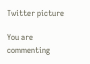Twitter picture

You are commenting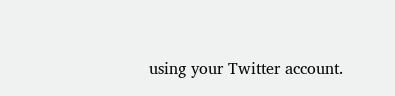using your Twitter account.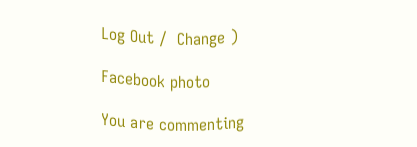Log Out /  Change )

Facebook photo

You are commenting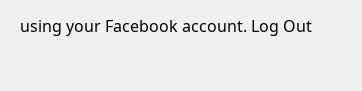using your Facebook account. Log Out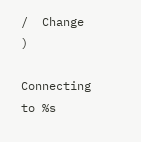/  Change )

Connecting to %s